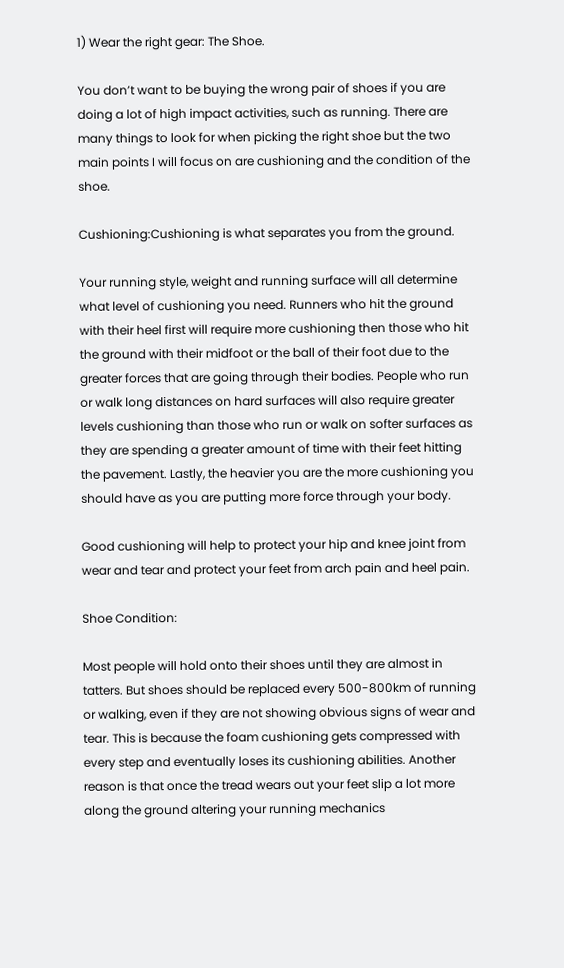1) Wear the right gear: The Shoe.

You don’t want to be buying the wrong pair of shoes if you are doing a lot of high impact activities, such as running. There are many things to look for when picking the right shoe but the two main points I will focus on are cushioning and the condition of the shoe.

Cushioning:Cushioning is what separates you from the ground.

Your running style, weight and running surface will all determine what level of cushioning you need. Runners who hit the ground with their heel first will require more cushioning then those who hit the ground with their midfoot or the ball of their foot due to the greater forces that are going through their bodies. People who run or walk long distances on hard surfaces will also require greater levels cushioning than those who run or walk on softer surfaces as they are spending a greater amount of time with their feet hitting the pavement. Lastly, the heavier you are the more cushioning you should have as you are putting more force through your body.

Good cushioning will help to protect your hip and knee joint from wear and tear and protect your feet from arch pain and heel pain.

Shoe Condition:

Most people will hold onto their shoes until they are almost in tatters. But shoes should be replaced every 500-800km of running or walking, even if they are not showing obvious signs of wear and tear. This is because the foam cushioning gets compressed with every step and eventually loses its cushioning abilities. Another reason is that once the tread wears out your feet slip a lot more along the ground altering your running mechanics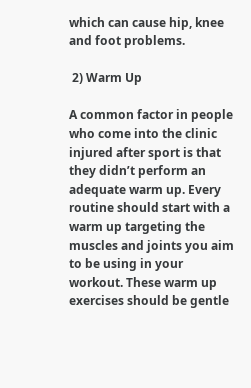which can cause hip, knee and foot problems.

 2) Warm Up

A common factor in people who come into the clinic injured after sport is that they didn’t perform an adequate warm up. Every routine should start with a warm up targeting the muscles and joints you aim to be using in your workout. These warm up exercises should be gentle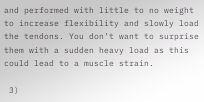and performed with little to no weight to increase flexibility and slowly load the tendons. You don’t want to surprise them with a sudden heavy load as this could lead to a muscle strain.

 3)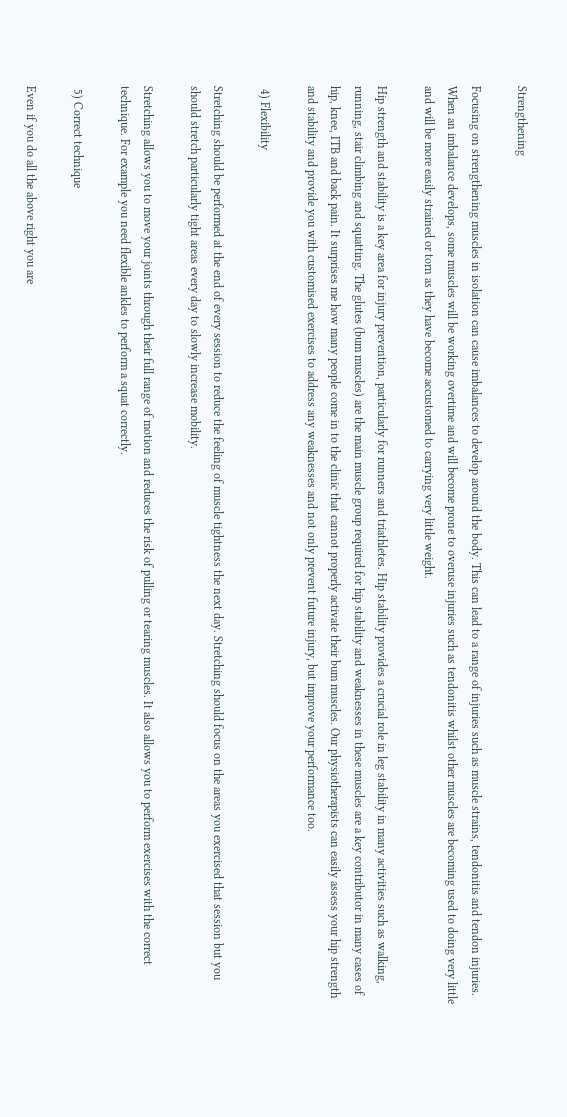Strengthening

Focusing on strengthening muscles in isolation can cause imbalances to develop around the body. This can lead to a range of injuries such as muscle strains, tendonitis and tendon injuries. When an imbalance develops, some muscles will be working overtime and will become prone to overuse injuries such as tendonitis whilst other muscles are becoming used to doing very little and will be more easily strained or torn as they have become accustomed to carrying very little weight.

Hip strength and stability is a key area for injury prevention, particularly for runners and triathletes. Hip stability provides a crucial role in leg stability in many activities such as walking, running, stair climbing and squatting. The glutes (bum muscles) are the main muscle group required for hip stability and weaknesses in these muscles are a key contributor in many cases of hip, knee, ITB and back pain. It surprises me how many people come in to the clinic that cannot properly activate their bum muscles. Our physiotherapists can easily assess your hip strength and stability and provide you with customised exercises to address any weaknesses and not only prevent future injury, but improve your performance too.

 4) Flexibility

Stretching should be performed at the end of every session to reduce the feeling of muscle tightness the next day. Stretching should focus on the areas you exercised that session but you should stretch particularly tight areas every day to slowly increase mobility.

Stretching allows you to move your joints through their full range of motion and reduces the risk of pulling or tearing muscles. It also allows you to perform exercises with the correct technique. For example you need flexible ankles to perform a squat correctly.

 5) Correct technique

Even if you do all the above right you are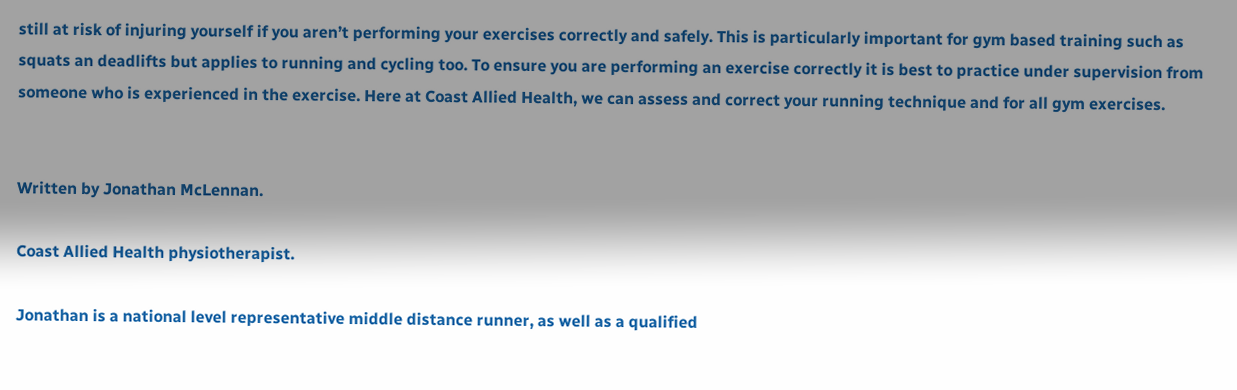still at risk of injuring yourself if you aren’t performing your exercises correctly and safely. This is particularly important for gym based training such as squats an deadlifts but applies to running and cycling too. To ensure you are performing an exercise correctly it is best to practice under supervision from someone who is experienced in the exercise. Here at Coast Allied Health, we can assess and correct your running technique and for all gym exercises.


Written by Jonathan McLennan.

Coast Allied Health physiotherapist.

Jonathan is a national level representative middle distance runner, as well as a qualified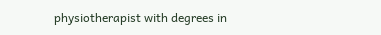physiotherapist with degrees in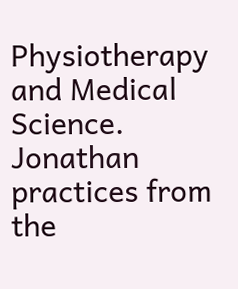Physiotherapy and Medical Science. Jonathan practices from the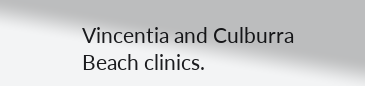Vincentia and Culburra Beach clinics.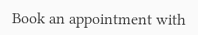Book an appointment with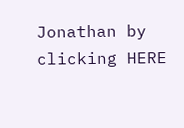Jonathan by clicking HERE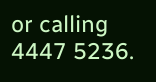or calling 4447 5236.